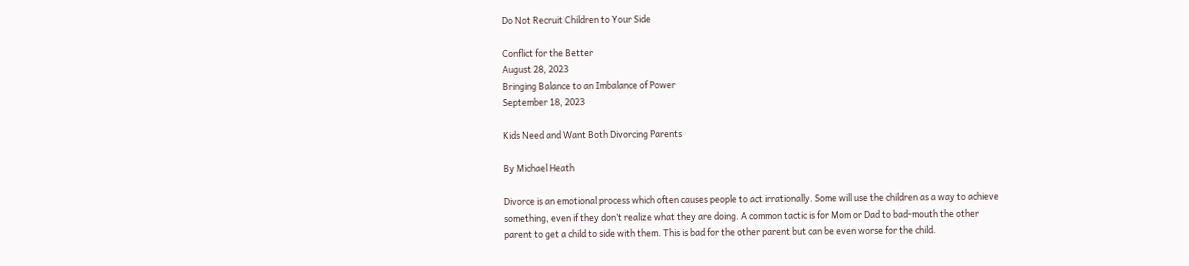Do Not Recruit Children to Your Side

Conflict for the Better
August 28, 2023
Bringing Balance to an Imbalance of Power
September 18, 2023

Kids Need and Want Both Divorcing Parents

By Michael Heath

Divorce is an emotional process which often causes people to act irrationally. Some will use the children as a way to achieve something, even if they don’t realize what they are doing. A common tactic is for Mom or Dad to bad-mouth the other parent to get a child to side with them. This is bad for the other parent but can be even worse for the child.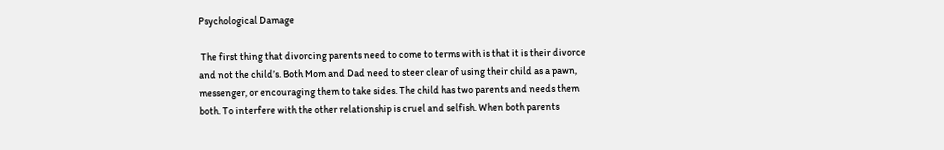Psychological Damage

 The first thing that divorcing parents need to come to terms with is that it is their divorce and not the child’s. Both Mom and Dad need to steer clear of using their child as a pawn, messenger, or encouraging them to take sides. The child has two parents and needs them both. To interfere with the other relationship is cruel and selfish. When both parents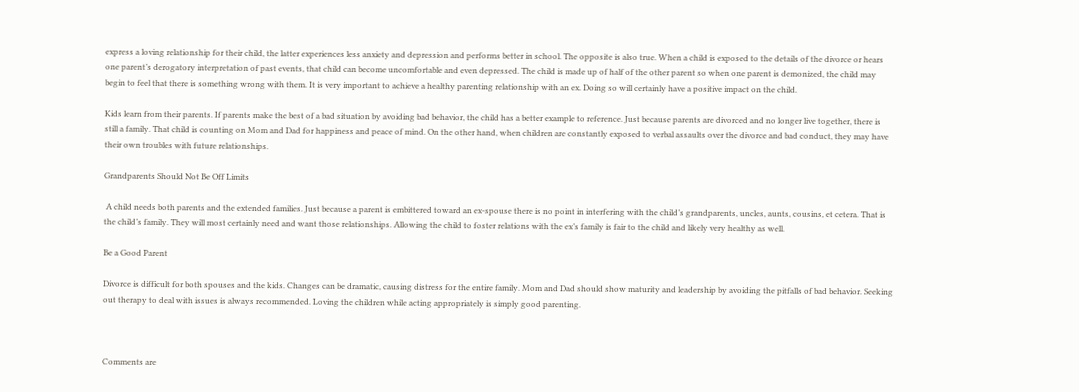express a loving relationship for their child, the latter experiences less anxiety and depression and performs better in school. The opposite is also true. When a child is exposed to the details of the divorce or hears one parent’s derogatory interpretation of past events, that child can become uncomfortable and even depressed. The child is made up of half of the other parent so when one parent is demonized, the child may begin to feel that there is something wrong with them. It is very important to achieve a healthy parenting relationship with an ex. Doing so will certainly have a positive impact on the child.

Kids learn from their parents. If parents make the best of a bad situation by avoiding bad behavior, the child has a better example to reference. Just because parents are divorced and no longer live together, there is still a family. That child is counting on Mom and Dad for happiness and peace of mind. On the other hand, when children are constantly exposed to verbal assaults over the divorce and bad conduct, they may have their own troubles with future relationships.

Grandparents Should Not Be Off Limits

 A child needs both parents and the extended families. Just because a parent is embittered toward an ex-spouse there is no point in interfering with the child’s grandparents, uncles, aunts, cousins, et cetera. That is the child’s family. They will most certainly need and want those relationships. Allowing the child to foster relations with the ex’s family is fair to the child and likely very healthy as well.

Be a Good Parent

Divorce is difficult for both spouses and the kids. Changes can be dramatic, causing distress for the entire family. Mom and Dad should show maturity and leadership by avoiding the pitfalls of bad behavior. Seeking out therapy to deal with issues is always recommended. Loving the children while acting appropriately is simply good parenting.



Comments are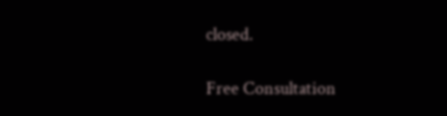closed.

Free Consultation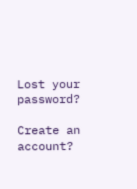Lost your password?

Create an account?